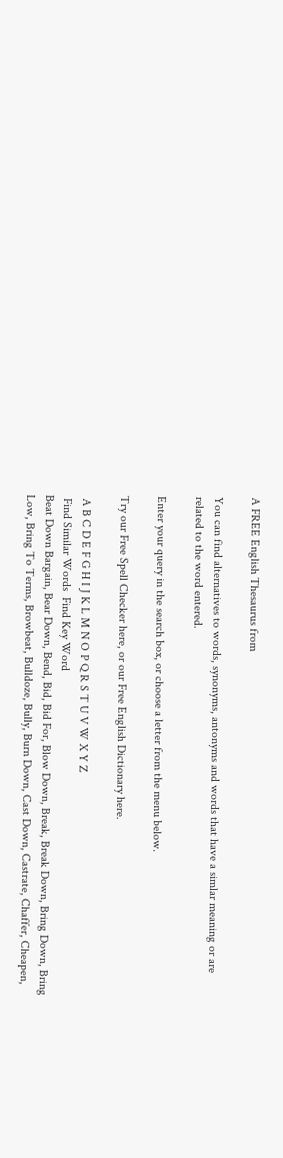A FREE English Thesaurus from

You can find alternatives to words, synonyms, antonyms and words that have a simlar meaning or are related to the word entered.

Enter your query in the search box, or choose a letter from the menu below.

Try our Free Spell Checker here, or our Free English Dictionary here.

 A B C D E F G H I J K L M N O P Q R S T U V W X Y Z
 Find Similar Words  Find Key Word
Beat Down Bargain, Bear Down, Bend, Bid, Bid For, Blow Down, Break, Break Down, Bring Down, Bring Low, Bring To Terms, Browbeat, Bulldoze, Bully, Burn Down, Cast Down, Castrate, Chaffer, Cheapen,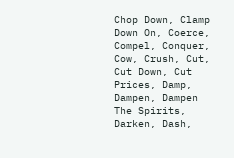Chop Down, Clamp Down On, Coerce, Compel, Conquer, Cow, Crush, Cut, Cut Down, Cut Prices, Damp, Dampen, Dampen The Spirits, Darken, Dash,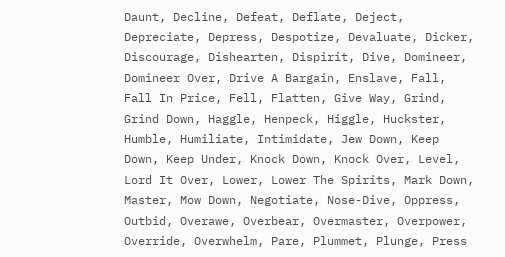Daunt, Decline, Defeat, Deflate, Deject, Depreciate, Depress, Despotize, Devaluate, Dicker, Discourage, Dishearten, Dispirit, Dive, Domineer, Domineer Over, Drive A Bargain, Enslave, Fall, Fall In Price, Fell, Flatten, Give Way, Grind, Grind Down, Haggle, Henpeck, Higgle, Huckster, Humble, Humiliate, Intimidate, Jew Down, Keep Down, Keep Under, Knock Down, Knock Over, Level, Lord It Over, Lower, Lower The Spirits, Mark Down, Master, Mow Down, Negotiate, Nose-Dive, Oppress, Outbid, Overawe, Overbear, Overmaster, Overpower, Override, Overwhelm, Pare, Plummet, Plunge, Press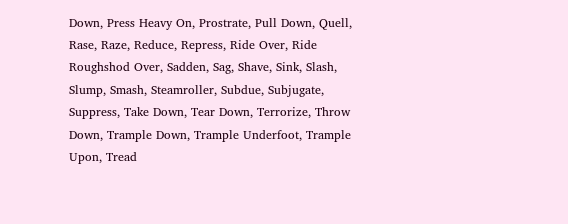Down, Press Heavy On, Prostrate, Pull Down, Quell, Rase, Raze, Reduce, Repress, Ride Over, Ride Roughshod Over, Sadden, Sag, Shave, Sink, Slash, Slump, Smash, Steamroller, Subdue, Subjugate, Suppress, Take Down, Tear Down, Terrorize, Throw Down, Trample Down, Trample Underfoot, Trample Upon, Tread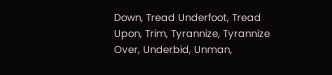Down, Tread Underfoot, Tread Upon, Trim, Tyrannize, Tyrannize Over, Underbid, Unman,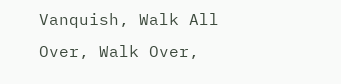Vanquish, Walk All Over, Walk Over,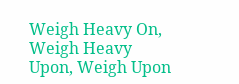Weigh Heavy On, Weigh Heavy Upon, Weigh Upon